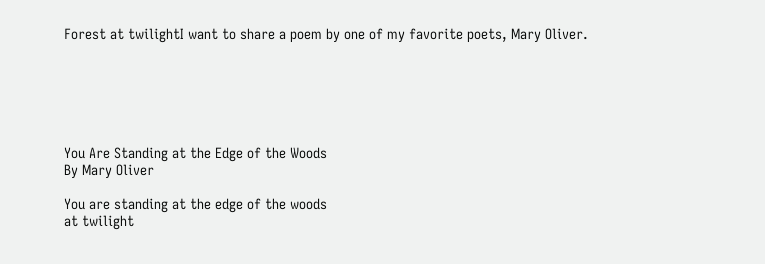Forest at twilightI want to share a poem by one of my favorite poets, Mary Oliver.






You Are Standing at the Edge of the Woods
By Mary Oliver

You are standing at the edge of the woods
at twilight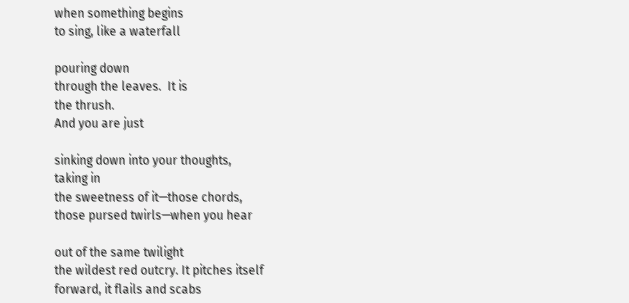when something begins
to sing, like a waterfall

pouring down
through the leaves.  It is
the thrush.
And you are just

sinking down into your thoughts,
taking in
the sweetness of it—those chords,
those pursed twirls—when you hear

out of the same twilight
the wildest red outcry. It pitches itself
forward, it flails and scabs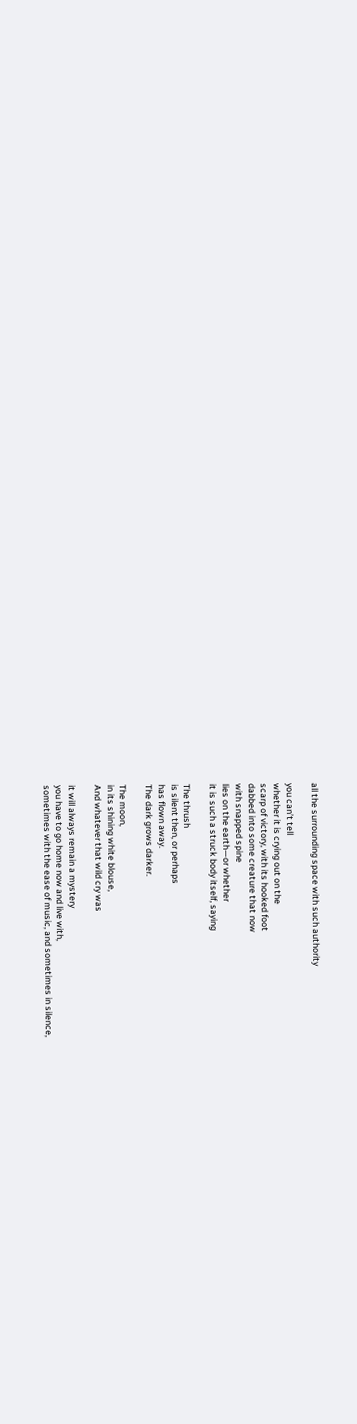all the surrounding space with such authority

you can’t tell
whether it is crying out on the
scarp of victory, with its hooked foot
dabbed into some creature that now
with snapped spine
lies on the earth—or whether
it is such a struck body itself, saying

The thrush
is silent then, or perhaps
has flown away.
The dark grows darker.

The moon,
in its shining white blouse,
And whatever that wild cry was

it will always remain a mystery
you have to go home now and live with,
sometimes with the ease of music, and sometimes in silence,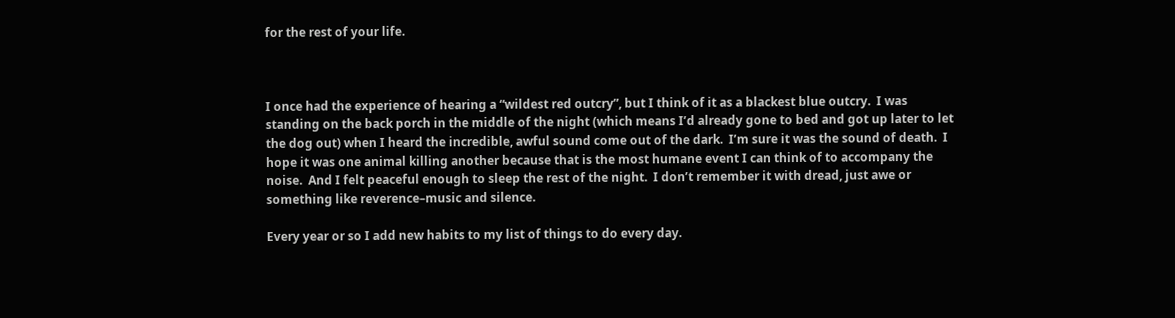for the rest of your life.



I once had the experience of hearing a “wildest red outcry”, but I think of it as a blackest blue outcry.  I was standing on the back porch in the middle of the night (which means I’d already gone to bed and got up later to let the dog out) when I heard the incredible, awful sound come out of the dark.  I’m sure it was the sound of death.  I hope it was one animal killing another because that is the most humane event I can think of to accompany the noise.  And I felt peaceful enough to sleep the rest of the night.  I don’t remember it with dread, just awe or something like reverence–music and silence.

Every year or so I add new habits to my list of things to do every day.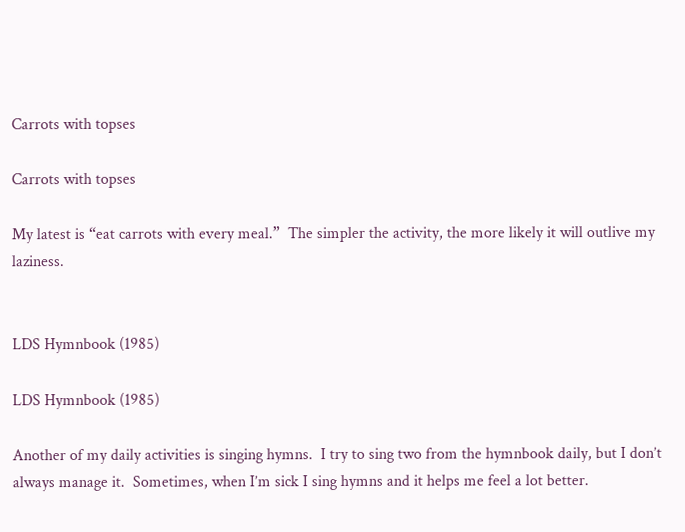Carrots with topses

Carrots with topses

My latest is “eat carrots with every meal.”  The simpler the activity, the more likely it will outlive my laziness.


LDS Hymnbook (1985)

LDS Hymnbook (1985)

Another of my daily activities is singing hymns.  I try to sing two from the hymnbook daily, but I don’t always manage it.  Sometimes, when I’m sick I sing hymns and it helps me feel a lot better.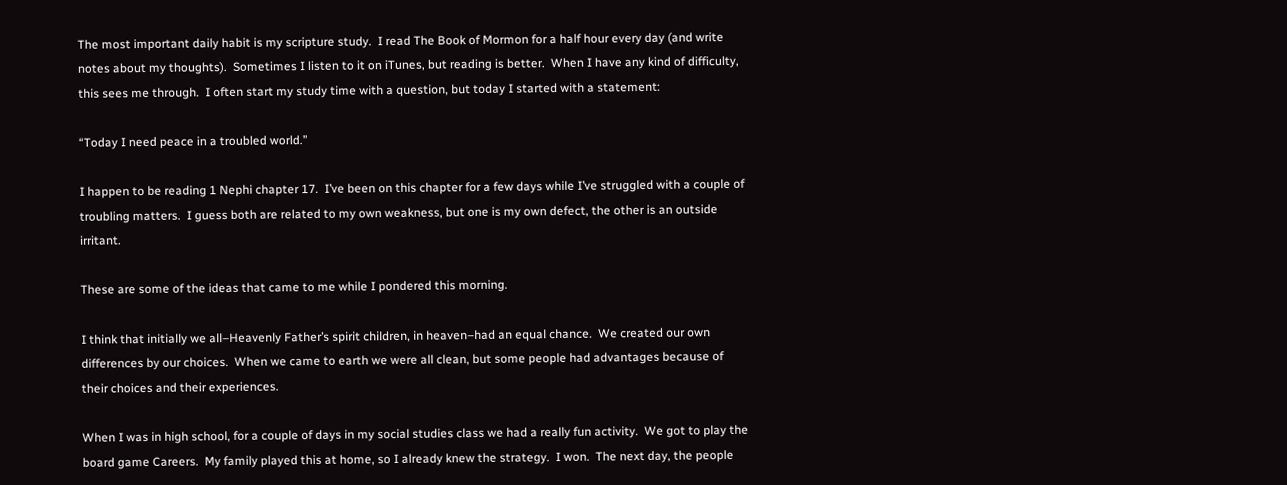The most important daily habit is my scripture study.  I read The Book of Mormon for a half hour every day (and write notes about my thoughts).  Sometimes I listen to it on iTunes, but reading is better.  When I have any kind of difficulty, this sees me through.  I often start my study time with a question, but today I started with a statement:

“Today I need peace in a troubled world.”

I happen to be reading 1 Nephi chapter 17.  I’ve been on this chapter for a few days while I’ve struggled with a couple of troubling matters.  I guess both are related to my own weakness, but one is my own defect, the other is an outside irritant.

These are some of the ideas that came to me while I pondered this morning.

I think that initially we all–Heavenly Father’s spirit children, in heaven–had an equal chance.  We created our own differences by our choices.  When we came to earth we were all clean, but some people had advantages because of their choices and their experiences.

When I was in high school, for a couple of days in my social studies class we had a really fun activity.  We got to play the board game Careers.  My family played this at home, so I already knew the strategy.  I won.  The next day, the people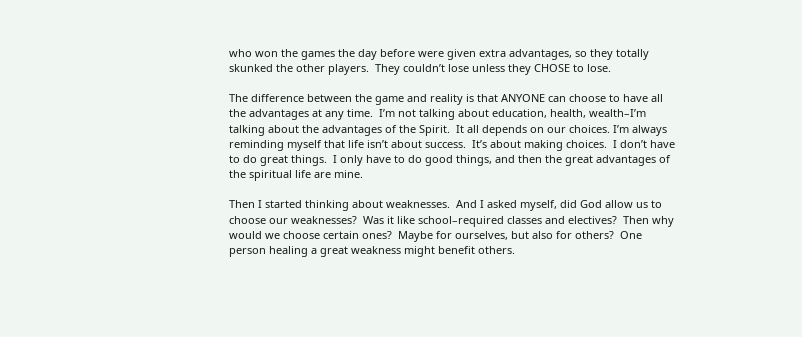who won the games the day before were given extra advantages, so they totally skunked the other players.  They couldn’t lose unless they CHOSE to lose.

The difference between the game and reality is that ANYONE can choose to have all the advantages at any time.  I’m not talking about education, health, wealth–I’m talking about the advantages of the Spirit.  It all depends on our choices. I’m always reminding myself that life isn’t about success.  It’s about making choices.  I don’t have to do great things.  I only have to do good things, and then the great advantages of the spiritual life are mine.

Then I started thinking about weaknesses.  And I asked myself, did God allow us to choose our weaknesses?  Was it like school–required classes and electives?  Then why would we choose certain ones?  Maybe for ourselves, but also for others?  One person healing a great weakness might benefit others.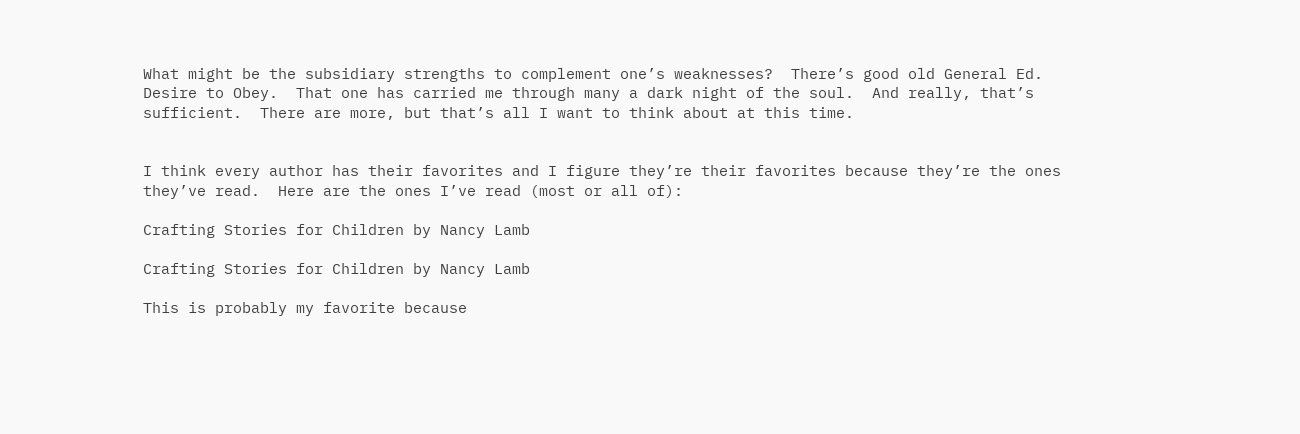What might be the subsidiary strengths to complement one’s weaknesses?  There’s good old General Ed. Desire to Obey.  That one has carried me through many a dark night of the soul.  And really, that’s sufficient.  There are more, but that’s all I want to think about at this time.


I think every author has their favorites and I figure they’re their favorites because they’re the ones they’ve read.  Here are the ones I’ve read (most or all of):

Crafting Stories for Children by Nancy Lamb

Crafting Stories for Children by Nancy Lamb

This is probably my favorite because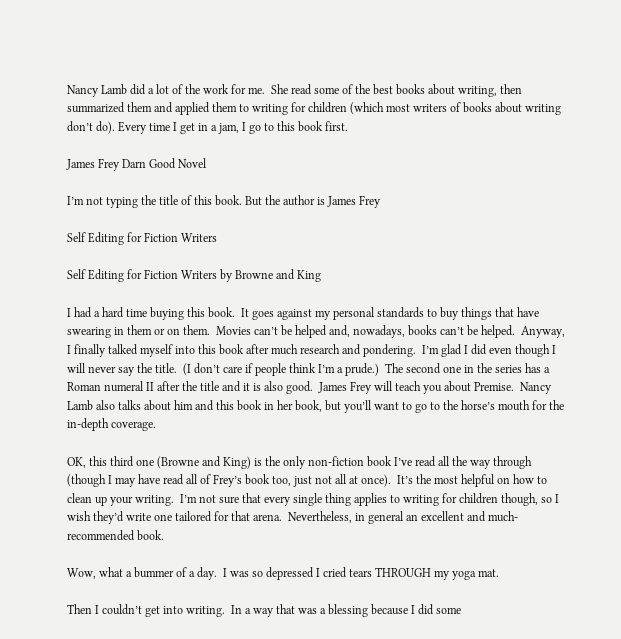Nancy Lamb did a lot of the work for me.  She read some of the best books about writing, then summarized them and applied them to writing for children (which most writers of books about writing don’t do). Every time I get in a jam, I go to this book first.

James Frey Darn Good Novel

I’m not typing the title of this book. But the author is James Frey

Self Editing for Fiction Writers

Self Editing for Fiction Writers by Browne and King

I had a hard time buying this book.  It goes against my personal standards to buy things that have swearing in them or on them.  Movies can’t be helped and, nowadays, books can’t be helped.  Anyway, I finally talked myself into this book after much research and pondering.  I’m glad I did even though I will never say the title.  (I don’t care if people think I’m a prude.)  The second one in the series has a Roman numeral II after the title and it is also good.  James Frey will teach you about Premise.  Nancy Lamb also talks about him and this book in her book, but you’ll want to go to the horse’s mouth for the in-depth coverage.

OK, this third one (Browne and King) is the only non-fiction book I’ve read all the way through (though I may have read all of Frey’s book too, just not all at once).  It’s the most helpful on how to clean up your writing.  I’m not sure that every single thing applies to writing for children though, so I wish they’d write one tailored for that arena.  Nevertheless, in general an excellent and much-recommended book.

Wow, what a bummer of a day.  I was so depressed I cried tears THROUGH my yoga mat.

Then I couldn’t get into writing.  In a way that was a blessing because I did some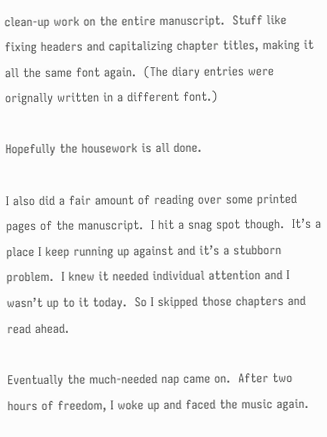clean-up work on the entire manuscript.  Stuff like fixing headers and capitalizing chapter titles, making it all the same font again.  (The diary entries were orignally written in a different font.)

Hopefully the housework is all done.

I also did a fair amount of reading over some printed pages of the manuscript.  I hit a snag spot though.  It’s a place I keep running up against and it’s a stubborn problem.  I knew it needed individual attention and I wasn’t up to it today.  So I skipped those chapters and read ahead.

Eventually the much-needed nap came on.  After two hours of freedom, I woke up and faced the music again.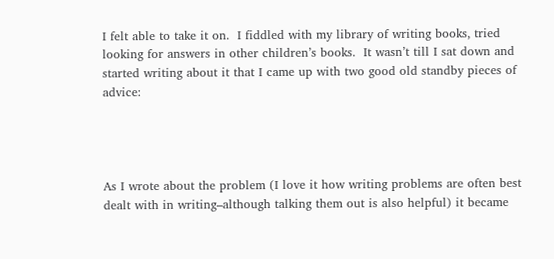I felt able to take it on.  I fiddled with my library of writing books, tried looking for answers in other children’s books.  It wasn’t till I sat down and started writing about it that I came up with two good old standby pieces of advice:




As I wrote about the problem (I love it how writing problems are often best dealt with in writing–although talking them out is also helpful) it became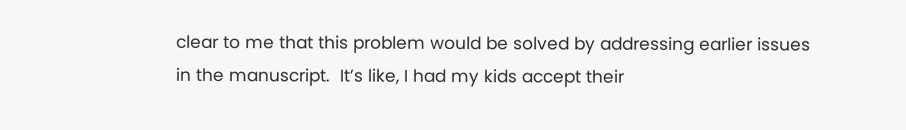clear to me that this problem would be solved by addressing earlier issues in the manuscript.  It’s like, I had my kids accept their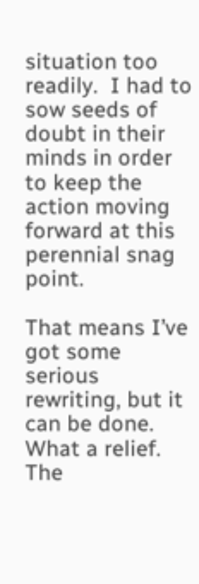situation too readily.  I had to sow seeds of doubt in their minds in order to keep the action moving forward at this perennial snag point.

That means I’ve got some serious rewriting, but it can be done.  What a relief.  The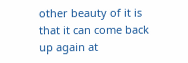other beauty of it is that it can come back up again at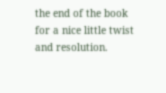the end of the book for a nice little twist and resolution.